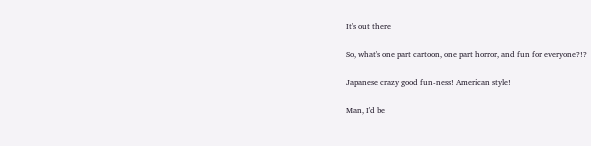It's out there

So, what's one part cartoon, one part horror, and fun for everyone?!?

Japanese crazy good fun-ness! American style!

Man, I'd be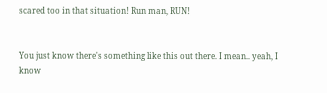scared too in that situation! Run man, RUN!


You just know there's something like this out there. I mean.. yeah, I know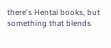there's Hentai books, but something that blends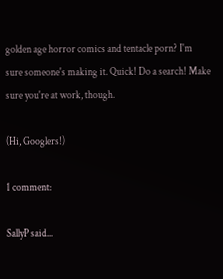golden age horror comics and tentacle porn? I'm sure someone's making it. Quick! Do a search! Make sure you're at work, though.

(Hi, Googlers!)

1 comment:

SallyP said...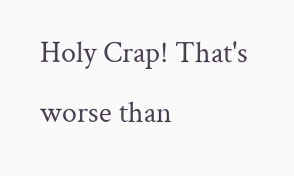Holy Crap! That's worse than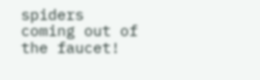spiders coming out of the faucet!